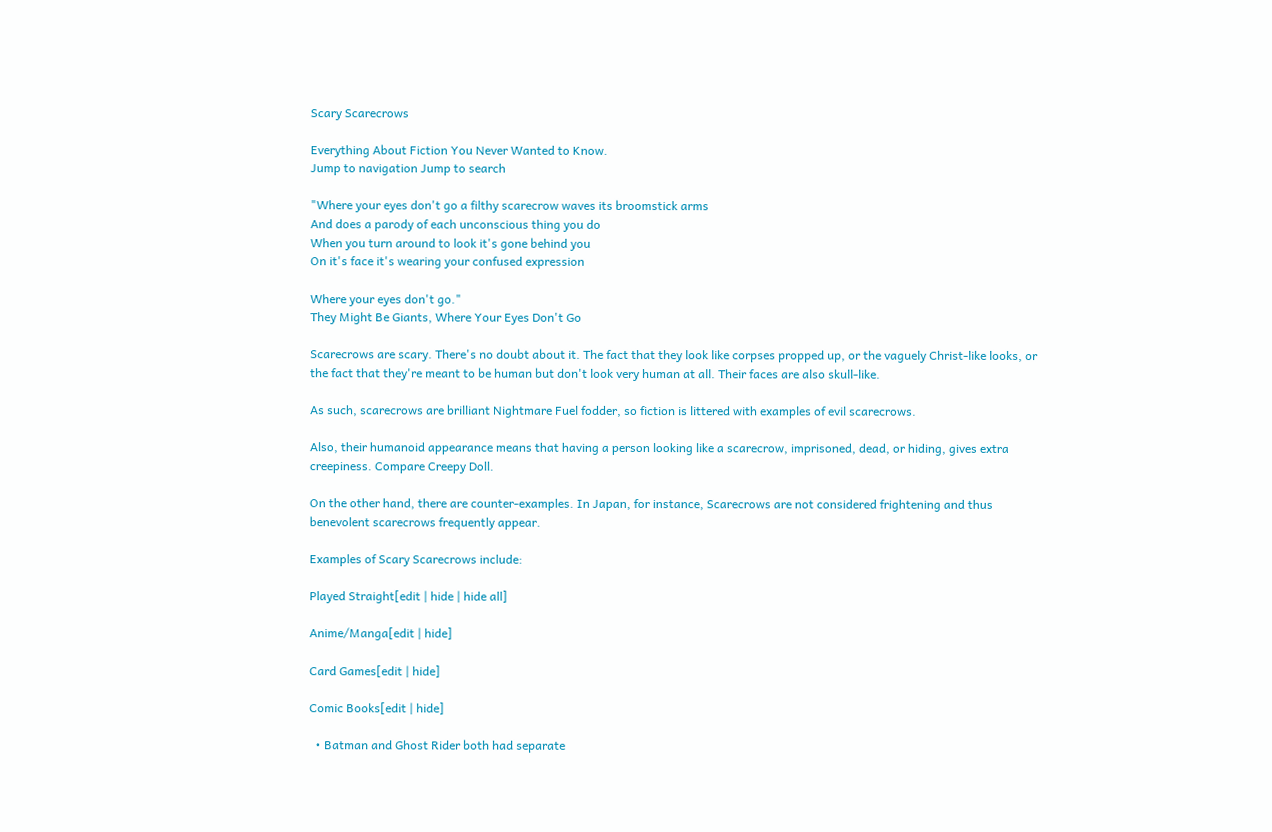Scary Scarecrows

Everything About Fiction You Never Wanted to Know.
Jump to navigation Jump to search

"Where your eyes don't go a filthy scarecrow waves its broomstick arms
And does a parody of each unconscious thing you do
When you turn around to look it's gone behind you
On it's face it's wearing your confused expression

Where your eyes don't go."
They Might Be Giants, Where Your Eyes Don't Go

Scarecrows are scary. There's no doubt about it. The fact that they look like corpses propped up, or the vaguely Christ-like looks, or the fact that they're meant to be human but don't look very human at all. Their faces are also skull-like.

As such, scarecrows are brilliant Nightmare Fuel fodder, so fiction is littered with examples of evil scarecrows.

Also, their humanoid appearance means that having a person looking like a scarecrow, imprisoned, dead, or hiding, gives extra creepiness. Compare Creepy Doll.

On the other hand, there are counter-examples. In Japan, for instance, Scarecrows are not considered frightening and thus benevolent scarecrows frequently appear.

Examples of Scary Scarecrows include:

Played Straight[edit | hide | hide all]

Anime/Manga[edit | hide]

Card Games[edit | hide]

Comic Books[edit | hide]

  • Batman and Ghost Rider both had separate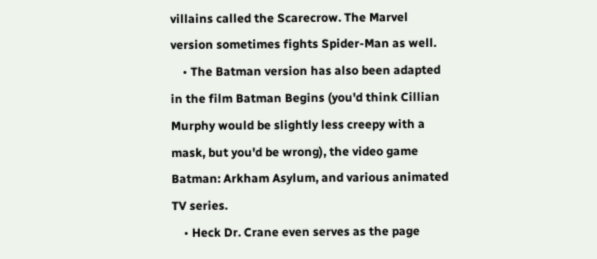villains called the Scarecrow. The Marvel version sometimes fights Spider-Man as well.
    • The Batman version has also been adapted in the film Batman Begins (you'd think Cillian Murphy would be slightly less creepy with a mask, but you'd be wrong), the video game Batman: Arkham Asylum, and various animated TV series.
    • Heck Dr. Crane even serves as the page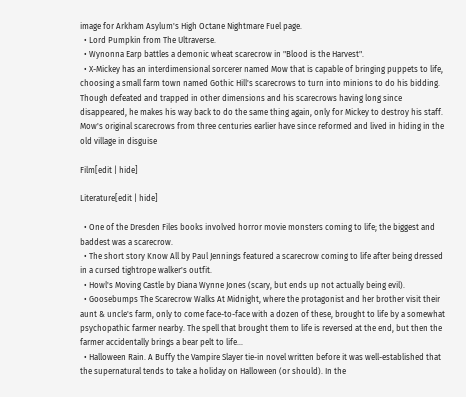image for Arkham Asylum's High Octane Nightmare Fuel page.
  • Lord Pumpkin from The Ultraverse.
  • Wynonna Earp battles a demonic wheat scarecrow in "Blood is the Harvest".
  • X-Mickey has an interdimensional sorcerer named Mow that is capable of bringing puppets to life, choosing a small farm town named Gothic Hill's scarecrows to turn into minions to do his bidding. Though defeated and trapped in other dimensions and his scarecrows having long since disappeared, he makes his way back to do the same thing again, only for Mickey to destroy his staff. Mow's original scarecrows from three centuries earlier have since reformed and lived in hiding in the old village in disguise

Film[edit | hide]

Literature[edit | hide]

  • One of the Dresden Files books involved horror movie monsters coming to life; the biggest and baddest was a scarecrow.
  • The short story Know All by Paul Jennings featured a scarecrow coming to life after being dressed in a cursed tightrope walker's outfit.
  • Howl's Moving Castle by Diana Wynne Jones (scary, but ends up not actually being evil).
  • Goosebumps The Scarecrow Walks At Midnight, where the protagonist and her brother visit their aunt & uncle's farm, only to come face-to-face with a dozen of these, brought to life by a somewhat psychopathic farmer nearby. The spell that brought them to life is reversed at the end, but then the farmer accidentally brings a bear pelt to life...
  • Halloween Rain. A Buffy the Vampire Slayer tie-in novel written before it was well-established that the supernatural tends to take a holiday on Halloween (or should). In the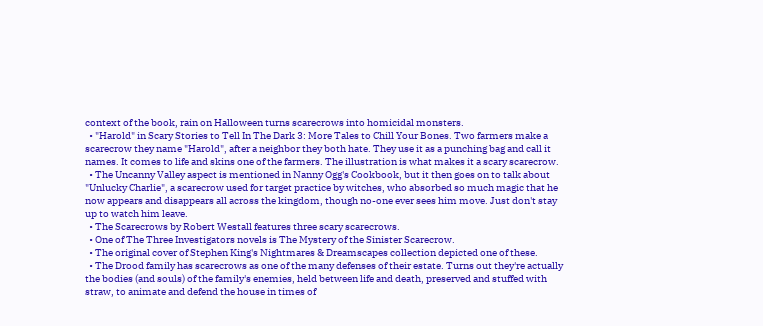context of the book, rain on Halloween turns scarecrows into homicidal monsters.
  • "Harold" in Scary Stories to Tell In The Dark 3: More Tales to Chill Your Bones. Two farmers make a scarecrow they name "Harold", after a neighbor they both hate. They use it as a punching bag and call it names. It comes to life and skins one of the farmers. The illustration is what makes it a scary scarecrow.
  • The Uncanny Valley aspect is mentioned in Nanny Ogg's Cookbook, but it then goes on to talk about "Unlucky Charlie", a scarecrow used for target practice by witches, who absorbed so much magic that he now appears and disappears all across the kingdom, though no-one ever sees him move. Just don't stay up to watch him leave.
  • The Scarecrows by Robert Westall features three scary scarecrows.
  • One of The Three Investigators novels is The Mystery of the Sinister Scarecrow.
  • The original cover of Stephen King's Nightmares & Dreamscapes collection depicted one of these.
  • The Drood family has scarecrows as one of the many defenses of their estate. Turns out they're actually the bodies (and souls) of the family's enemies, held between life and death, preserved and stuffed with straw, to animate and defend the house in times of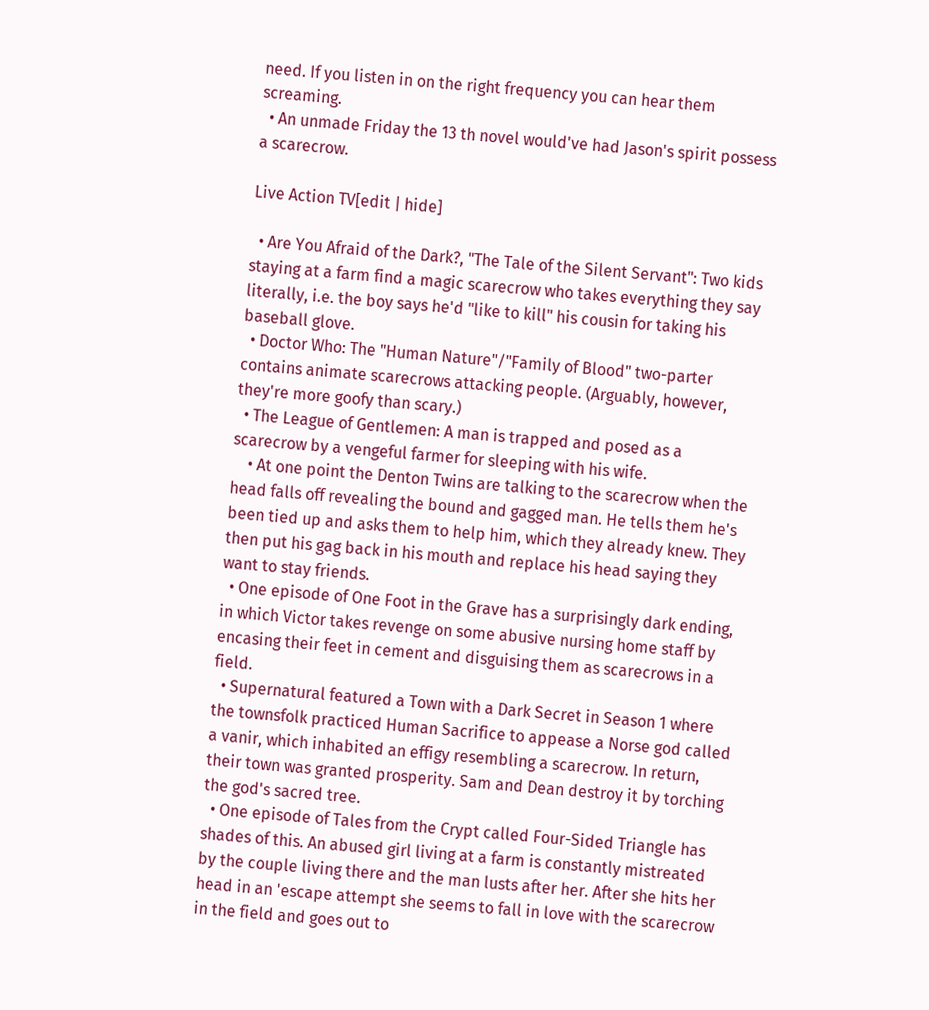need. If you listen in on the right frequency you can hear them screaming.
  • An unmade Friday the 13 th novel would've had Jason's spirit possess a scarecrow.

Live Action TV[edit | hide]

  • Are You Afraid of the Dark?, "The Tale of the Silent Servant": Two kids staying at a farm find a magic scarecrow who takes everything they say literally, i.e. the boy says he'd "like to kill" his cousin for taking his baseball glove.
  • Doctor Who: The "Human Nature"/"Family of Blood" two-parter contains animate scarecrows attacking people. (Arguably, however, they're more goofy than scary.)
  • The League of Gentlemen: A man is trapped and posed as a scarecrow by a vengeful farmer for sleeping with his wife.
    • At one point the Denton Twins are talking to the scarecrow when the head falls off revealing the bound and gagged man. He tells them he's been tied up and asks them to help him, which they already knew. They then put his gag back in his mouth and replace his head saying they want to stay friends.
  • One episode of One Foot in the Grave has a surprisingly dark ending, in which Victor takes revenge on some abusive nursing home staff by encasing their feet in cement and disguising them as scarecrows in a field.
  • Supernatural featured a Town with a Dark Secret in Season 1 where the townsfolk practiced Human Sacrifice to appease a Norse god called a vanir, which inhabited an effigy resembling a scarecrow. In return, their town was granted prosperity. Sam and Dean destroy it by torching the god's sacred tree.
  • One episode of Tales from the Crypt called Four-Sided Triangle has shades of this. An abused girl living at a farm is constantly mistreated by the couple living there and the man lusts after her. After she hits her head in an 'escape attempt she seems to fall in love with the scarecrow in the field and goes out to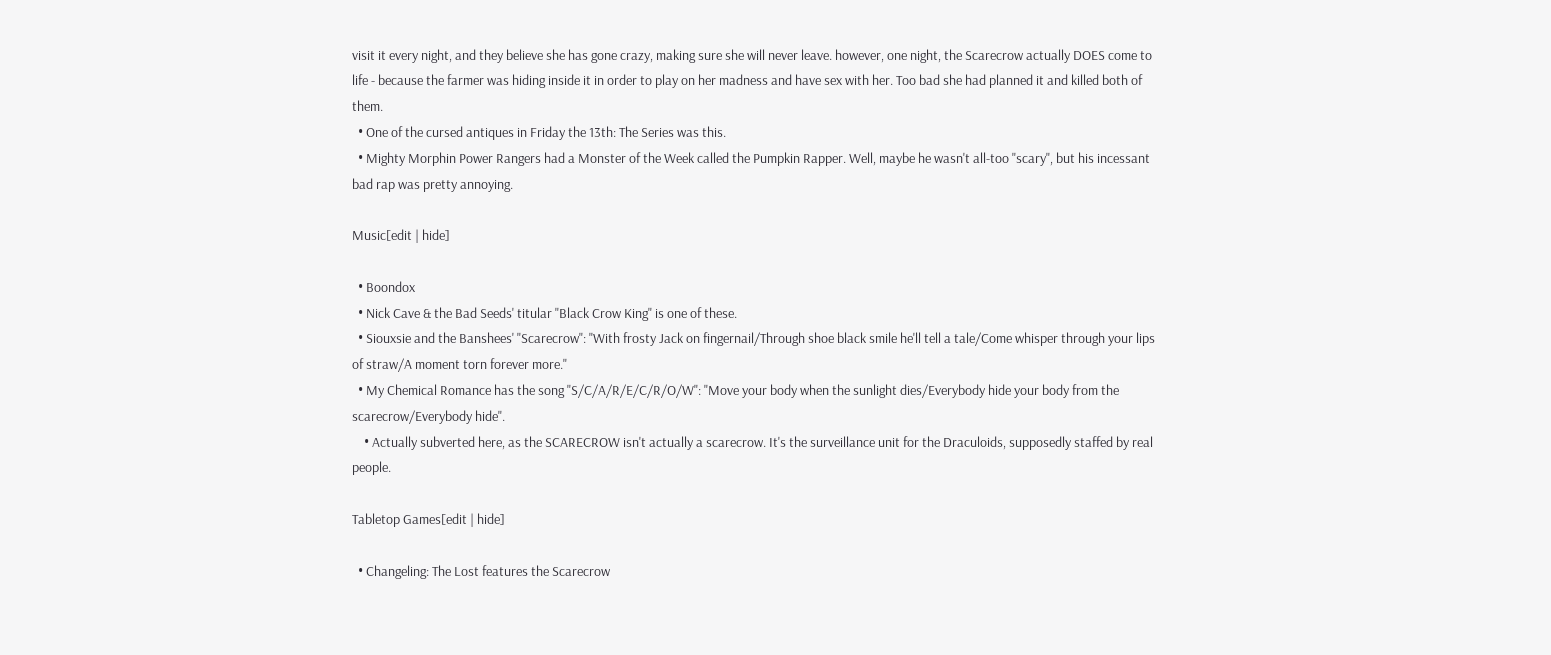visit it every night, and they believe she has gone crazy, making sure she will never leave. however, one night, the Scarecrow actually DOES come to life - because the farmer was hiding inside it in order to play on her madness and have sex with her. Too bad she had planned it and killed both of them.
  • One of the cursed antiques in Friday the 13th: The Series was this.
  • Mighty Morphin Power Rangers had a Monster of the Week called the Pumpkin Rapper. Well, maybe he wasn't all-too "scary", but his incessant bad rap was pretty annoying.

Music[edit | hide]

  • Boondox
  • Nick Cave & the Bad Seeds' titular "Black Crow King" is one of these.
  • Siouxsie and the Banshees' "Scarecrow": "With frosty Jack on fingernail/Through shoe black smile he'll tell a tale/Come whisper through your lips of straw/A moment torn forever more."
  • My Chemical Romance has the song "S/C/A/R/E/C/R/O/W": "Move your body when the sunlight dies/Everybody hide your body from the scarecrow/Everybody hide".
    • Actually subverted here, as the SCARECROW isn't actually a scarecrow. It's the surveillance unit for the Draculoids, supposedly staffed by real people.

Tabletop Games[edit | hide]

  • Changeling: The Lost features the Scarecrow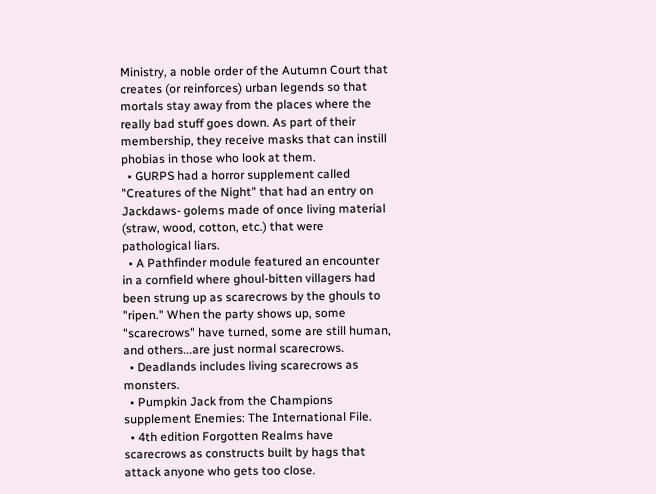Ministry, a noble order of the Autumn Court that creates (or reinforces) urban legends so that mortals stay away from the places where the really bad stuff goes down. As part of their membership, they receive masks that can instill phobias in those who look at them.
  • GURPS had a horror supplement called "Creatures of the Night" that had an entry on Jackdaws- golems made of once living material (straw, wood, cotton, etc.) that were pathological liars.
  • A Pathfinder module featured an encounter in a cornfield where ghoul-bitten villagers had been strung up as scarecrows by the ghouls to "ripen." When the party shows up, some "scarecrows" have turned, some are still human, and others...are just normal scarecrows.
  • Deadlands includes living scarecrows as monsters.
  • Pumpkin Jack from the Champions supplement Enemies: The International File.
  • 4th edition Forgotten Realms have scarecrows as constructs built by hags that attack anyone who gets too close.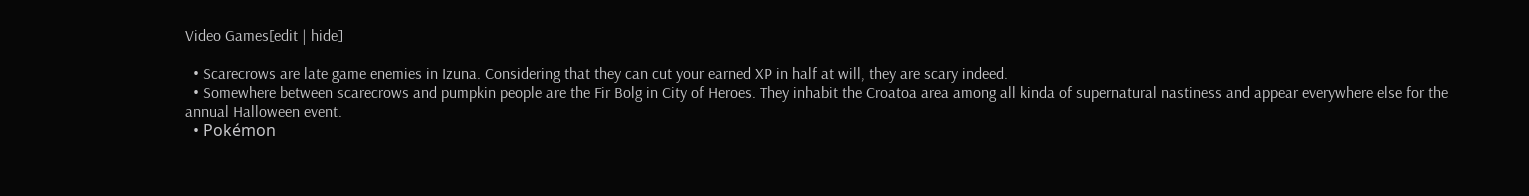Video Games[edit | hide]

  • Scarecrows are late game enemies in Izuna. Considering that they can cut your earned XP in half at will, they are scary indeed.
  • Somewhere between scarecrows and pumpkin people are the Fir Bolg in City of Heroes. They inhabit the Croatoa area among all kinda of supernatural nastiness and appear everywhere else for the annual Halloween event.
  • Pokémon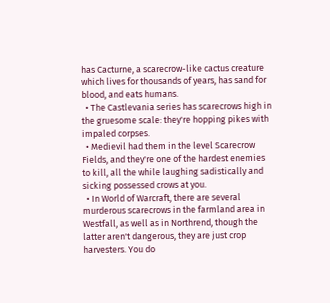has Cacturne, a scarecrow-like cactus creature which lives for thousands of years, has sand for blood, and eats humans.
  • The Castlevania series has scarecrows high in the gruesome scale: they're hopping pikes with impaled corpses.
  • Medievil had them in the level Scarecrow Fields, and they're one of the hardest enemies to kill, all the while laughing sadistically and sicking possessed crows at you.
  • In World of Warcraft, there are several murderous scarecrows in the farmland area in Westfall, as well as in Northrend, though the latter aren't dangerous, they are just crop harvesters. You do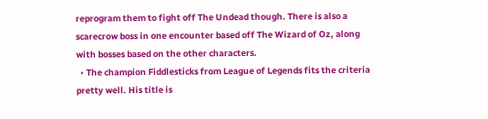reprogram them to fight off The Undead though. There is also a scarecrow boss in one encounter based off The Wizard of Oz, along with bosses based on the other characters.
  • The champion Fiddlesticks from League of Legends fits the criteria pretty well. His title is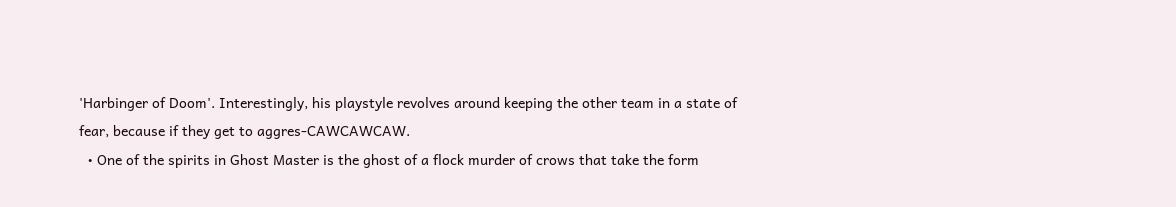'Harbinger of Doom'. Interestingly, his playstyle revolves around keeping the other team in a state of fear, because if they get to aggres-CAWCAWCAW.
  • One of the spirits in Ghost Master is the ghost of a flock murder of crows that take the form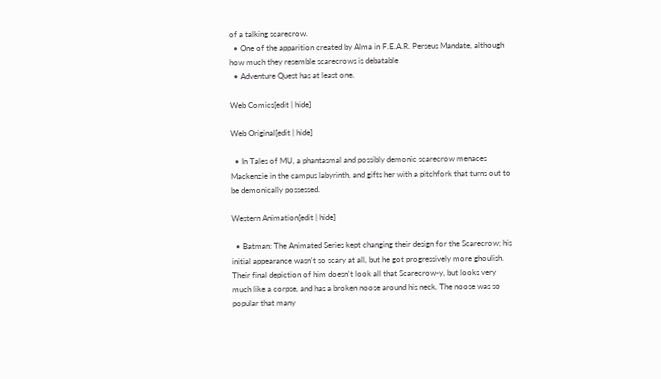of a talking scarecrow.
  • One of the apparition created by Alma in F.E.A.R. Perseus Mandate, although how much they resemble scarecrows is debatable
  • Adventure Quest has at least one.

Web Comics[edit | hide]

Web Original[edit | hide]

  • In Tales of MU, a phantasmal and possibly demonic scarecrow menaces Mackenzie in the campus labyrinth, and gifts her with a pitchfork that turns out to be demonically possessed.

Western Animation[edit | hide]

  • Batman: The Animated Series kept changing their design for the Scarecrow; his initial appearance wasn't so scary at all, but he got progressively more ghoulish. Their final depiction of him doesn't look all that Scarecrow-y, but looks very much like a corpse, and has a broken noose around his neck. The noose was so popular that many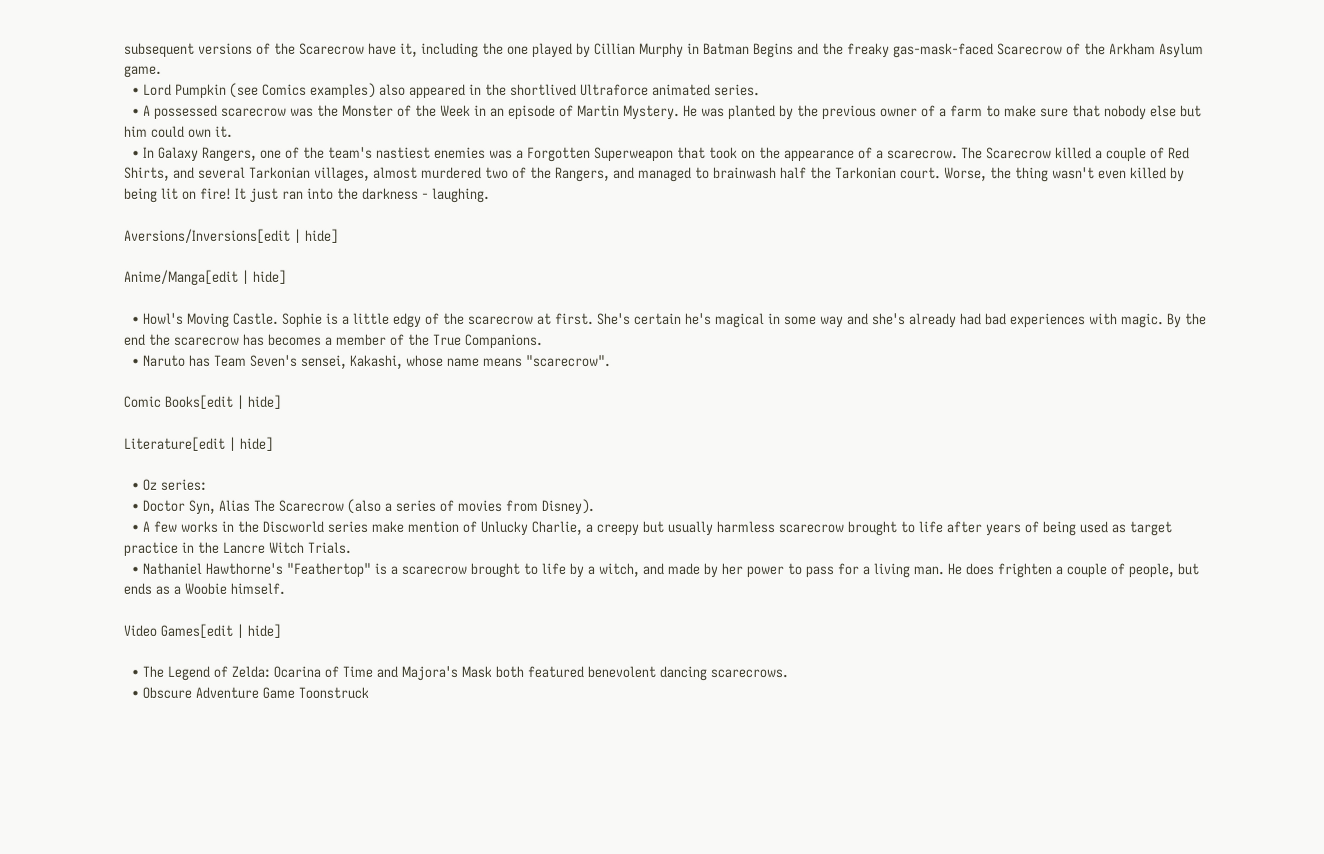subsequent versions of the Scarecrow have it, including the one played by Cillian Murphy in Batman Begins and the freaky gas-mask-faced Scarecrow of the Arkham Asylum game.
  • Lord Pumpkin (see Comics examples) also appeared in the shortlived Ultraforce animated series.
  • A possessed scarecrow was the Monster of the Week in an episode of Martin Mystery. He was planted by the previous owner of a farm to make sure that nobody else but him could own it.
  • In Galaxy Rangers, one of the team's nastiest enemies was a Forgotten Superweapon that took on the appearance of a scarecrow. The Scarecrow killed a couple of Red Shirts, and several Tarkonian villages, almost murdered two of the Rangers, and managed to brainwash half the Tarkonian court. Worse, the thing wasn't even killed by being lit on fire! It just ran into the darkness - laughing.

Aversions/Inversions[edit | hide]

Anime/Manga[edit | hide]

  • Howl's Moving Castle. Sophie is a little edgy of the scarecrow at first. She's certain he's magical in some way and she's already had bad experiences with magic. By the end the scarecrow has becomes a member of the True Companions.
  • Naruto has Team Seven's sensei, Kakashi, whose name means "scarecrow".

Comic Books[edit | hide]

Literature[edit | hide]

  • Oz series:
  • Doctor Syn, Alias The Scarecrow (also a series of movies from Disney).
  • A few works in the Discworld series make mention of Unlucky Charlie, a creepy but usually harmless scarecrow brought to life after years of being used as target practice in the Lancre Witch Trials.
  • Nathaniel Hawthorne's "Feathertop" is a scarecrow brought to life by a witch, and made by her power to pass for a living man. He does frighten a couple of people, but ends as a Woobie himself.

Video Games[edit | hide]

  • The Legend of Zelda: Ocarina of Time and Majora's Mask both featured benevolent dancing scarecrows.
  • Obscure Adventure Game Toonstruck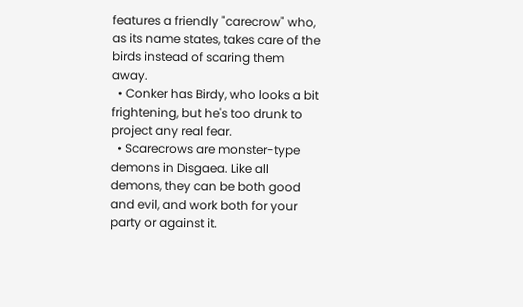features a friendly "carecrow" who, as its name states, takes care of the birds instead of scaring them away.
  • Conker has Birdy, who looks a bit frightening, but he's too drunk to project any real fear.
  • Scarecrows are monster-type demons in Disgaea. Like all demons, they can be both good and evil, and work both for your party or against it.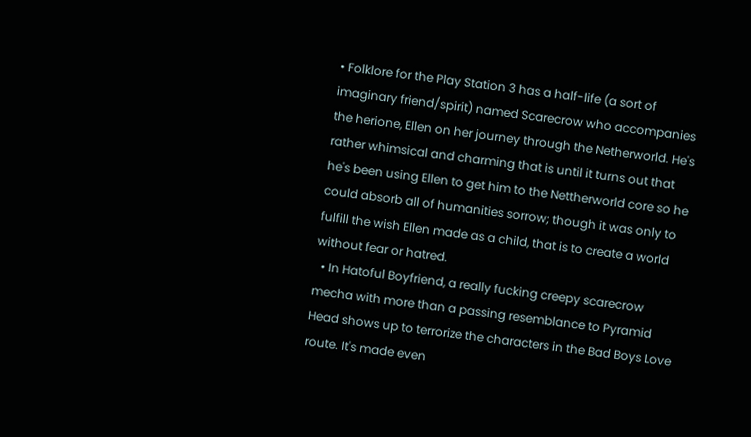• Folklore for the Play Station 3 has a half-life (a sort of imaginary friend/spirit) named Scarecrow who accompanies the herione, Ellen on her journey through the Netherworld. He's rather whimsical and charming that is until it turns out that he's been using Ellen to get him to the Nettherworld core so he could absorb all of humanities sorrow; though it was only to fulfill the wish Ellen made as a child, that is to create a world without fear or hatred.
  • In Hatoful Boyfriend, a really fucking creepy scarecrow mecha with more than a passing resemblance to Pyramid Head shows up to terrorize the characters in the Bad Boys Love route. It's made even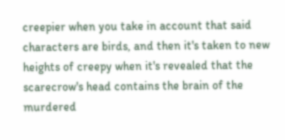creepier when you take in account that said characters are birds, and then it's taken to new heights of creepy when it's revealed that the scarecrow's head contains the brain of the murdered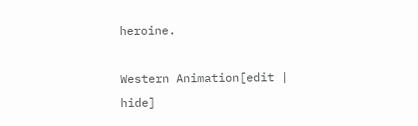heroine.

Western Animation[edit | hide]